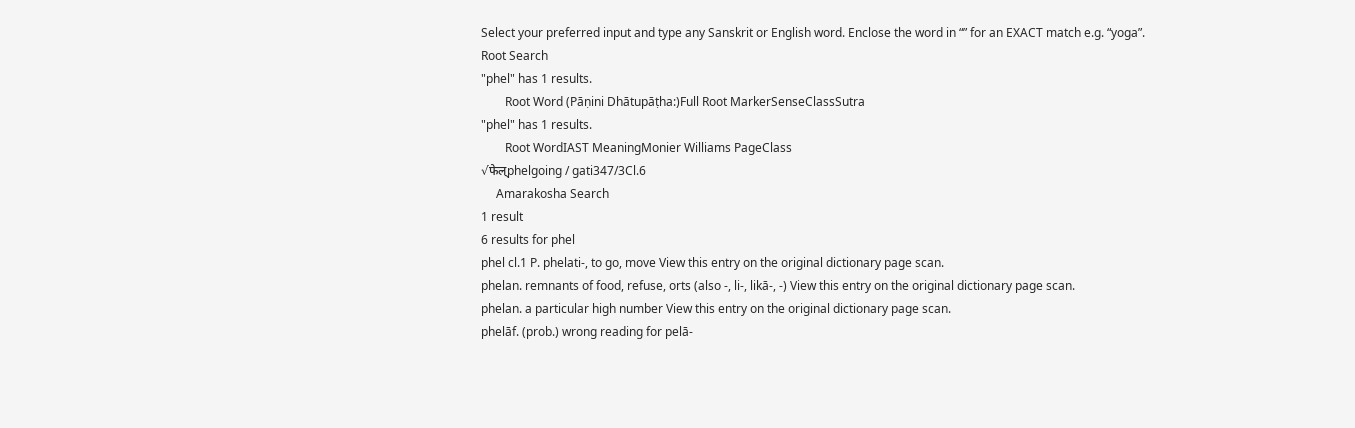Select your preferred input and type any Sanskrit or English word. Enclose the word in “” for an EXACT match e.g. “yoga”.
Root Search
"phel" has 1 results.
        Root Word (Pāṇini Dhātupāṭha:)Full Root MarkerSenseClassSutra
"phel" has 1 results.
        Root WordIAST MeaningMonier Williams PageClass
√फेल्phelgoing / gati347/3Cl.6
     Amarakosha Search
1 result
6 results for phel
phel cl.1 P. phelati-, to go, move View this entry on the original dictionary page scan.
phelan. remnants of food, refuse, orts (also -, li-, likā-, -) View this entry on the original dictionary page scan.
phelan. a particular high number View this entry on the original dictionary page scan.
phelāf. (prob.) wrong reading for pelā-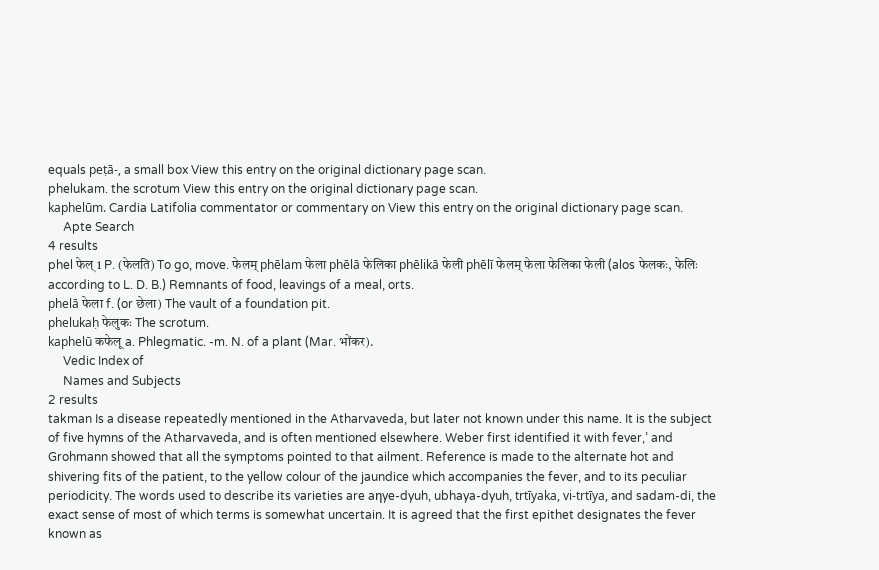equals peṭā-, a small box View this entry on the original dictionary page scan.
phelukam. the scrotum View this entry on the original dictionary page scan.
kaphelūm. Cardia Latifolia commentator or commentary on View this entry on the original dictionary page scan.
     Apte Search
4 results
phel फेल् 1 P. (फेलति) To go, move. फेलम् phēlam फेला phēlā फेलिका phēlikā फेली phēlī फेलम् फेला फेलिका फेली (alos फेलकः, फेलिः according to L. D. B.) Remnants of food, leavings of a meal, orts.
phelā फेला f. (or छेला) The vault of a foundation pit.
phelukaḥ फेलुकः The scrotum.
kaphelū कफेलू a. Phlegmatic. -m. N. of a plant (Mar. भोंकर).
     Vedic Index of
     Names and Subjects
2 results
takman Is a disease repeatedly mentioned in the Atharvaveda, but later not known under this name. It is the subject of five hymns of the Atharvaveda, and is often mentioned elsewhere. Weber first identified it with fever,’ and Grohmann showed that all the symptoms pointed to that ailment. Reference is made to the alternate hot and shivering fits of the patient, to the yellow colour of the jaundice which accompanies the fever, and to its peculiar periodicity. The words used to describe its varieties are aηye-dyuh, ubhaya-dyuh, trtīyaka, vi-trtīya, and sadam-di, the exact sense of most of which terms is somewhat uncertain. It is agreed that the first epithet designates the fever known as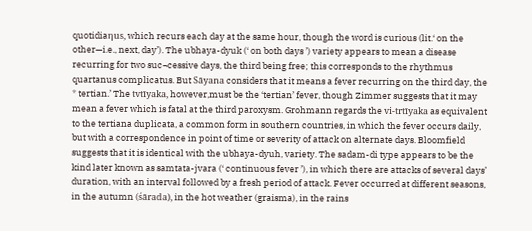quotidiaηus, which recurs each day at the same hour, though the word is curious (lit.‘ on the other—i.e., next, day’). The ubhaya-dyuk (‘ on both days ’) variety appears to mean a disease recurring for two suc¬cessive days, the third being free; this corresponds to the rhythmus quartanus complicatus. But Sāyana considers that it means a fever recurring on the third day, the * tertian.’ The tvtīyaka, however,must be the ‘tertian’ fever, though Zimmer suggests that it may mean a fever which is fatal at the third paroxysm. Grohmann regards the vi-trtīyaka as equivalent to the tertiana duplicata, a common form in southern countries, in which the fever occurs daily, but with a correspondence in point of time or severity of attack on alternate days. Bloomfield suggests that it is identical with the ubhaya-dyuh, variety. The sadam-di type appears to be the kind later known as samtata-jvara (‘ continuous fever ’), in which there are attacks of several days’ duration, with an interval followed by a fresh period of attack. Fever occurred at different seasons, in the autumn (śārada), in the hot weather (graisma), in the rains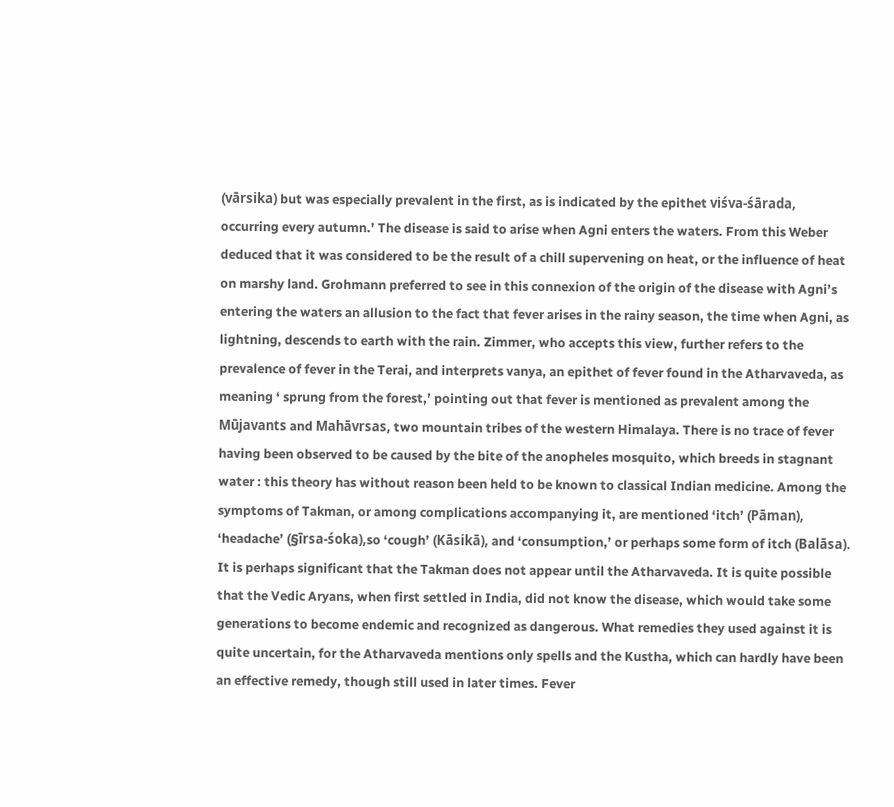(vārsika) but was especially prevalent in the first, as is indicated by the epithet viśva-śārada, occurring every autumn.’ The disease is said to arise when Agni enters the waters. From this Weber deduced that it was considered to be the result of a chill supervening on heat, or the influence of heat on marshy land. Grohmann preferred to see in this connexion of the origin of the disease with Agni’s entering the waters an allusion to the fact that fever arises in the rainy season, the time when Agni, as lightning, descends to earth with the rain. Zimmer, who accepts this view, further refers to the prevalence of fever in the Terai, and interprets vanya, an epithet of fever found in the Atharvaveda, as meaning ‘ sprung from the forest,’ pointing out that fever is mentioned as prevalent among the Mūjavants and Mahāvrsas, two mountain tribes of the western Himalaya. There is no trace of fever having been observed to be caused by the bite of the anopheles mosquito, which breeds in stagnant water : this theory has without reason been held to be known to classical Indian medicine. Among the symptoms of Takman, or among complications accompanying it, are mentioned ‘itch’ (Pāman), ‘headache’ (§īrsa-śoka),so ‘cough’ (Kāsikā), and ‘consumption,’ or perhaps some form of itch (Balāsa). It is perhaps significant that the Takman does not appear until the Atharvaveda. It is quite possible that the Vedic Aryans, when first settled in India, did not know the disease, which would take some generations to become endemic and recognized as dangerous. What remedies they used against it is quite uncertain, for the Atharvaveda mentions only spells and the Kustha, which can hardly have been an effective remedy, though still used in later times. Fever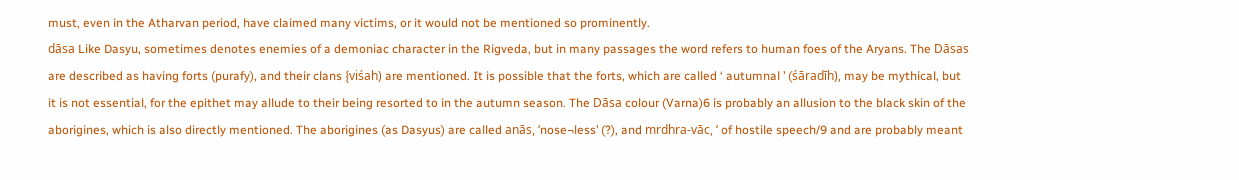must, even in the Atharvan period, have claimed many victims, or it would not be mentioned so prominently.
dāsa Like Dasyu, sometimes denotes enemies of a demoniac character in the Rigveda, but in many passages the word refers to human foes of the Aryans. The Dāsas are described as having forts (purafy), and their clans {viśah) are mentioned. It is possible that the forts, which are called ‘ autumnal ’ (śāradīh), may be mythical, but it is not essential, for the epithet may allude to their being resorted to in the autumn season. The Dāsa colour (Varna)6 is probably an allusion to the black skin of the aborigines, which is also directly mentioned. The aborigines (as Dasyus) are called anās, ‘nose¬less’ (?), and mrdhra-vāc, ‘ of hostile speech/9 and are probably meant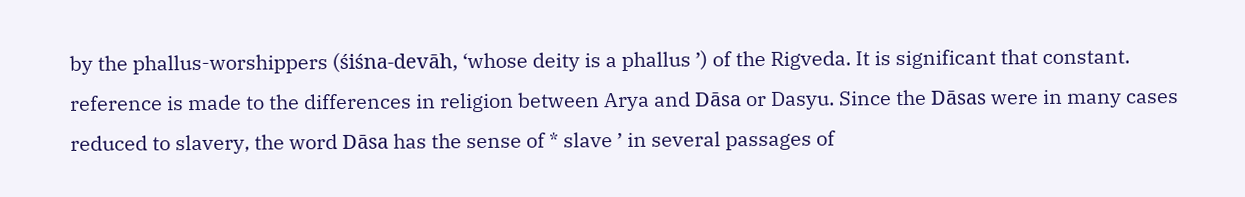by the phallus-worshippers (śiśna-devāh, ‘whose deity is a phallus ’) of the Rigveda. It is significant that constant. reference is made to the differences in religion between Arya and Dāsa or Dasyu. Since the Dāsas were in many cases reduced to slavery, the word Dāsa has the sense of * slave ’ in several passages of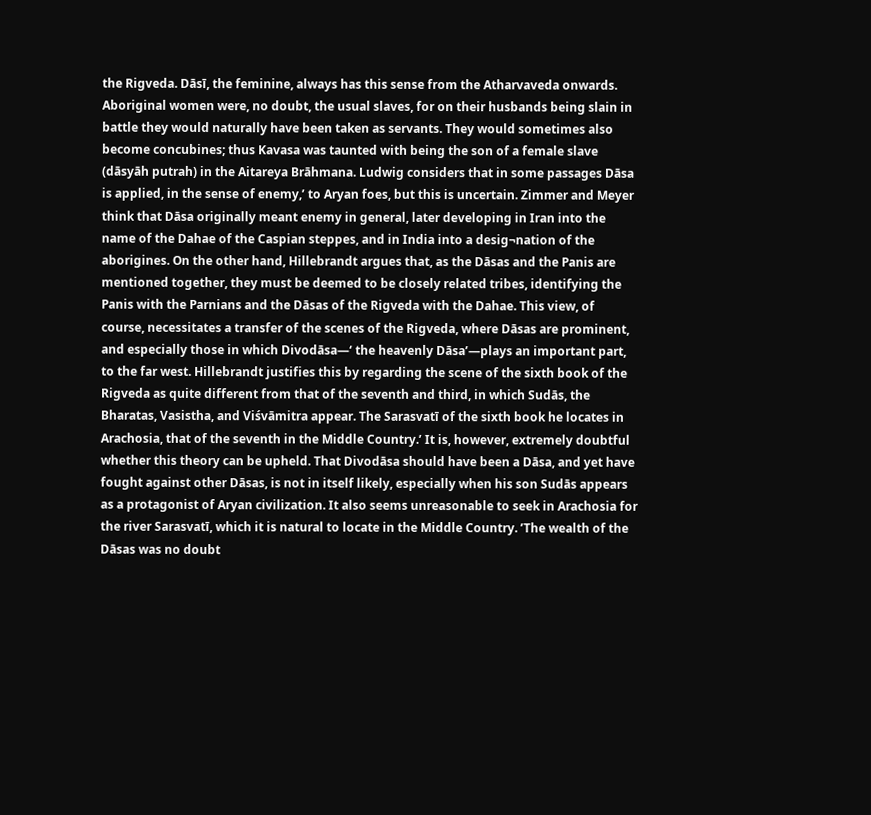the Rigveda. Dāsī, the feminine, always has this sense from the Atharvaveda onwards. Aboriginal women were, no doubt, the usual slaves, for on their husbands being slain in battle they would naturally have been taken as servants. They would sometimes also become concubines; thus Kavasa was taunted with being the son of a female slave (dāsyāh putrah) in the Aitareya Brāhmana. Ludwig considers that in some passages Dāsa is applied, in the sense of enemy,’ to Aryan foes, but this is uncertain. Zimmer and Meyer think that Dāsa originally meant enemy in general, later developing in Iran into the name of the Dahae of the Caspian steppes, and in India into a desig¬nation of the aborigines. On the other hand, Hillebrandt argues that, as the Dāsas and the Panis are mentioned together, they must be deemed to be closely related tribes, identifying the Panis with the Parnians and the Dāsas of the Rigveda with the Dahae. This view, of course, necessitates a transfer of the scenes of the Rigveda, where Dāsas are prominent, and especially those in which Divodāsa—‘ the heavenly Dāsa’—plays an important part, to the far west. Hillebrandt justifies this by regarding the scene of the sixth book of the Rigveda as quite different from that of the seventh and third, in which Sudās, the Bharatas, Vasistha, and Viśvāmitra appear. The Sarasvatī of the sixth book he locates in Arachosia, that of the seventh in the Middle Country.’ It is, however, extremely doubtful whether this theory can be upheld. That Divodāsa should have been a Dāsa, and yet have fought against other Dāsas, is not in itself likely, especially when his son Sudās appears as a protagonist of Aryan civilization. It also seems unreasonable to seek in Arachosia for the river Sarasvatī, which it is natural to locate in the Middle Country. ’The wealth of the Dāsas was no doubt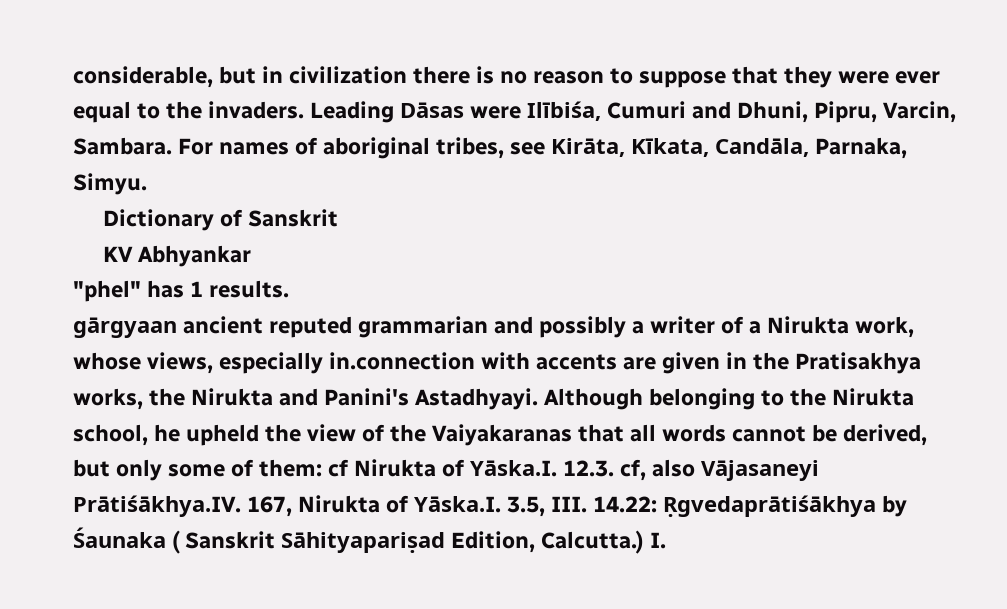considerable, but in civilization there is no reason to suppose that they were ever equal to the invaders. Leading Dāsas were Ilībiśa, Cumuri and Dhuni, Pipru, Varcin, Sambara. For names of aboriginal tribes, see Kirāta, Kīkata, Candāla, Parnaka, Simyu.
     Dictionary of Sanskrit
     KV Abhyankar
"phel" has 1 results.
gārgyaan ancient reputed grammarian and possibly a writer of a Nirukta work, whose views, especially in.connection with accents are given in the Pratisakhya works, the Nirukta and Panini's Astadhyayi. Although belonging to the Nirukta school, he upheld the view of the Vaiyakaranas that all words cannot be derived, but only some of them: cf Nirukta of Yāska.I. 12.3. cf, also Vājasaneyi Prātiśākhya.IV. 167, Nirukta of Yāska.I. 3.5, III. 14.22: Ṛgvedaprātiśākhya by Śaunaka ( Sanskrit Sāhityapariṣad Edition, Calcutta.) I.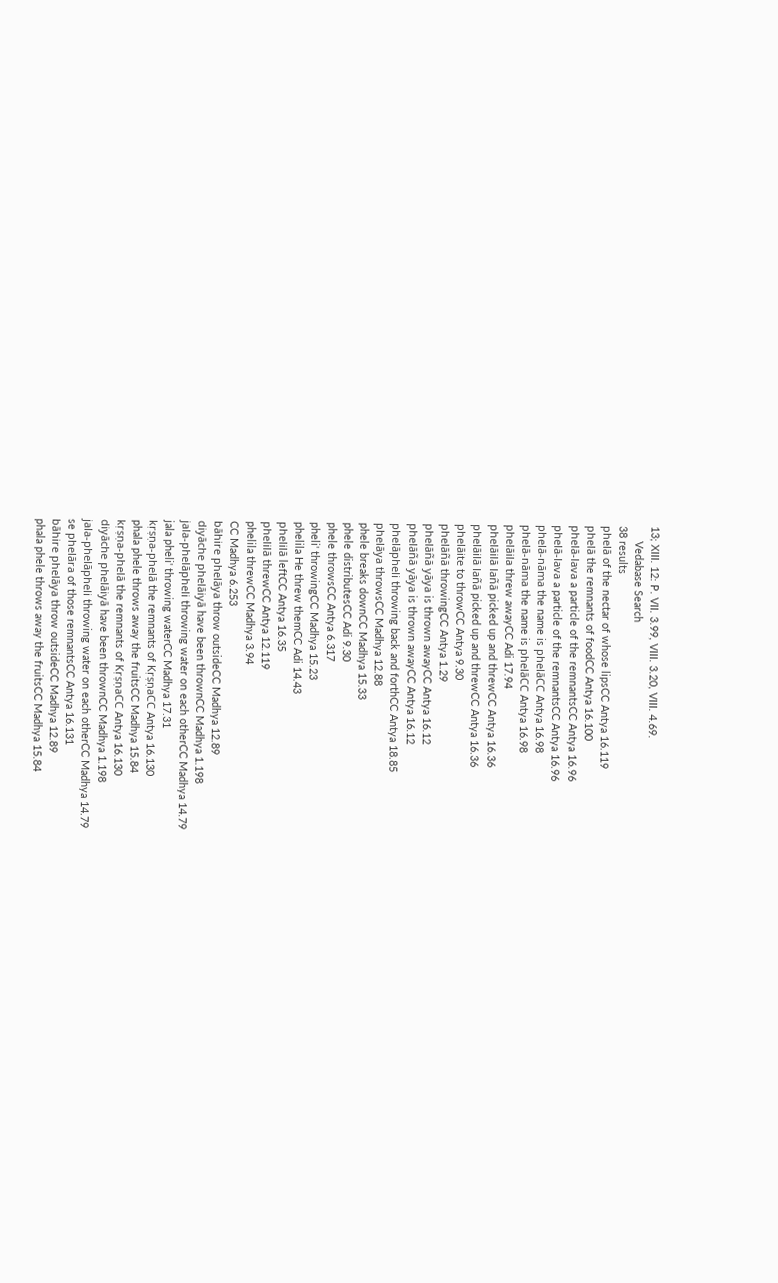13; XIII. 12: P. VII. 3.99, VIII. 3.20, VIII. 4.69.
     Vedabase Search
38 results
phelā of the nectar of whose lipsCC Antya 16.119
phelā the remnants of foodCC Antya 16.100
phelā-lava a particle of the remnantsCC Antya 16.96
phelā-lava a particle of the remnantsCC Antya 16.96
phelā-nāma the name is phelāCC Antya 16.98
phelā-nāma the name is phelāCC Antya 16.98
phelāila threw awayCC Adi 17.94
phelāilā lañā picked up and threwCC Antya 16.36
phelāilā lañā picked up and threwCC Antya 16.36
phelāite to throwCC Antya 9.30
phelāñā throwingCC Antya 1.29
phelāñā yāya is thrown awayCC Antya 16.12
phelāñā yāya is thrown awayCC Antya 16.12
phelāpheli throwing back and forthCC Antya 18.85
phelāya throwsCC Madhya 12.88
phele breaks downCC Madhya 15.33
phele distributesCC Adi 9.30
phele throwsCC Antya 6.317
pheli' throwingCC Madhya 15.23
phelila He threw themCC Adi 14.43
phelilā leftCC Antya 16.35
phelilā threwCC Antya 12.119
phelila threwCC Madhya 3.94
CC Madhya 6.253
bāhire phelāya throw outsideCC Madhya 12.89
diyāche phelāiyā have been thrownCC Madhya 1.198
jala-phelāpheli throwing water on each otherCC Madhya 14.79
jala pheli' throwing waterCC Madhya 17.31
kṛṣṇa-phelā the remnants of KṛṣṇaCC Antya 16.130
phala phele throws away the fruitsCC Madhya 15.84
kṛṣṇa-phelā the remnants of KṛṣṇaCC Antya 16.130
diyāche phelāiyā have been thrownCC Madhya 1.198
jala-phelāpheli throwing water on each otherCC Madhya 14.79
se phelāra of those remnantsCC Antya 16.131
bāhire phelāya throw outsideCC Madhya 12.89
phala phele throws away the fruitsCC Madhya 15.84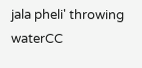jala pheli' throwing waterCC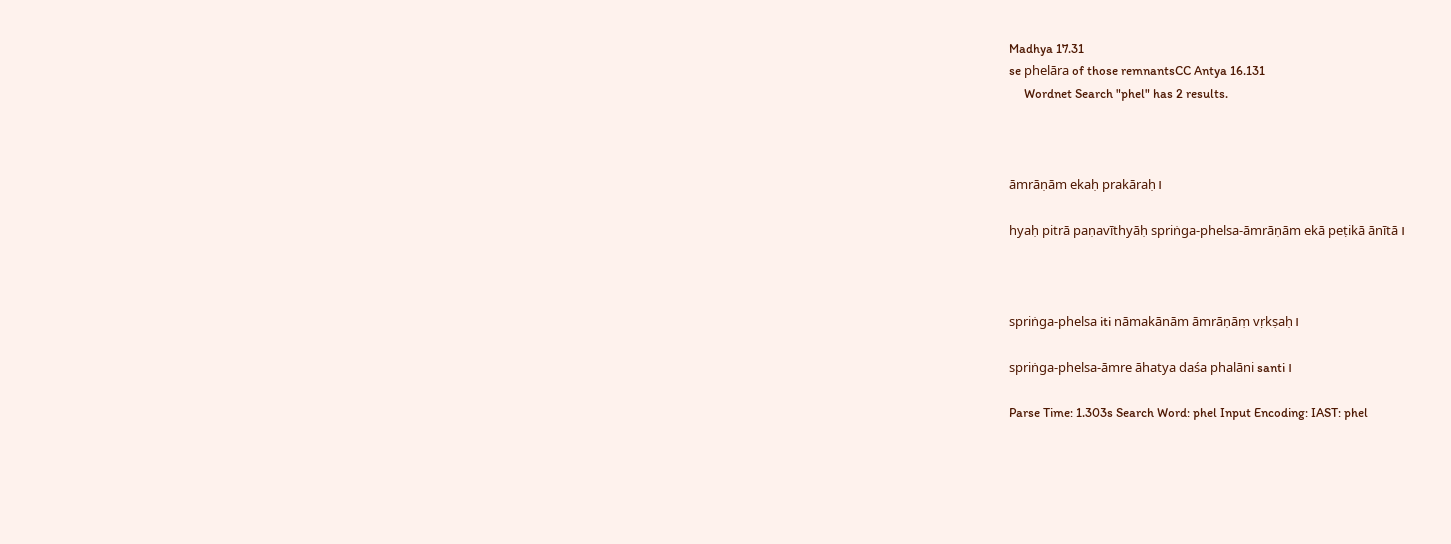Madhya 17.31
se phelāra of those remnantsCC Antya 16.131
     Wordnet Search "phel" has 2 results.



āmrāṇām ekaḥ prakāraḥ।

hyaḥ pitrā paṇavīthyāḥ spriṅga-phelsa-āmrāṇām ekā peṭikā ānītā।



spriṅga-phelsa iti nāmakānām āmrāṇāṃ vṛkṣaḥ।

spriṅga-phelsa-āmre āhatya daśa phalāni santi।

Parse Time: 1.303s Search Word: phel Input Encoding: IAST: phel